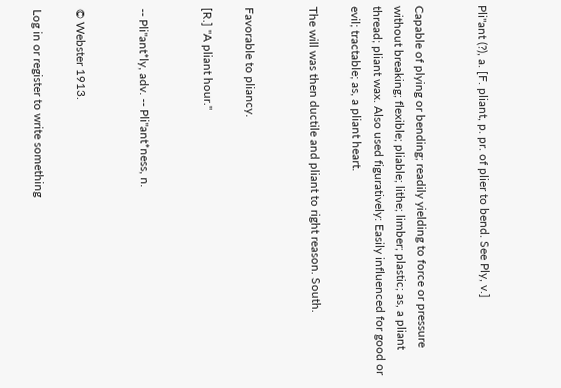Pli"ant (?), a. [F. pliant, p. pr. of plier to bend. See Ply, v.]


Capable of plying or bending; readily yielding to force or pressure without breaking; flexible; pliable; lithe; limber; plastic; as, a pliant thread; pliant wax. Also used figuratively: Easily influenced for good or evil; tractable; as, a pliant heart.

The will was then ductile and pliant to right reason. South.


Favorable to pliancy.

[R.] "A pliant hour."


-- Pli"ant*ly, adv. -- Pli"ant*ness, n.


© Webster 1913.

Log in or register to write something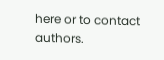here or to contact authors.